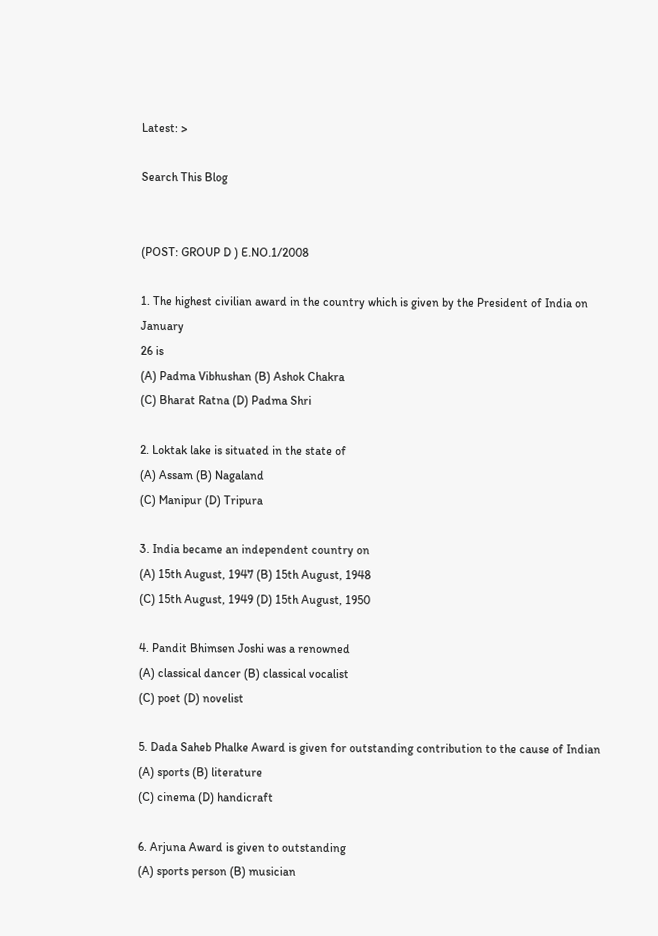Latest: >

Search This Blog


(POST: GROUP D ) E.NO.1/2008

1. The highest civilian award in the country which is given by the President of India on January
26 is
(A) Padma Vibhushan (B) Ashok Chakra
(C) Bharat Ratna (D) Padma Shri

2. Loktak lake is situated in the state of
(A) Assam (B) Nagaland
(C) Manipur (D) Tripura

3. India became an independent country on
(A) 15th August, 1947 (B) 15th August, 1948
(C) 15th August, 1949 (D) 15th August, 1950

4. Pandit Bhimsen Joshi was a renowned
(A) classical dancer (B) classical vocalist
(C) poet (D) novelist

5. Dada Saheb Phalke Award is given for outstanding contribution to the cause of Indian
(A) sports (B) literature
(C) cinema (D) handicraft

6. Arjuna Award is given to outstanding
(A) sports person (B) musician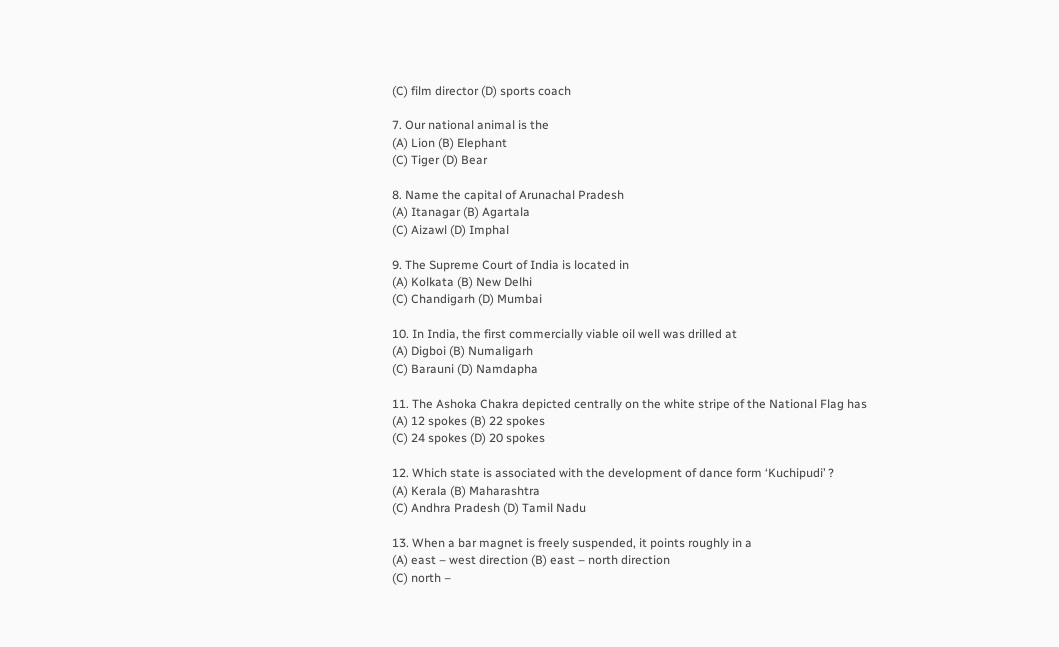(C) film director (D) sports coach

7. Our national animal is the
(A) Lion (B) Elephant
(C) Tiger (D) Bear

8. Name the capital of Arunachal Pradesh
(A) Itanagar (B) Agartala
(C) Aizawl (D) Imphal

9. The Supreme Court of India is located in
(A) Kolkata (B) New Delhi
(C) Chandigarh (D) Mumbai

10. In India, the first commercially viable oil well was drilled at
(A) Digboi (B) Numaligarh
(C) Barauni (D) Namdapha

11. The Ashoka Chakra depicted centrally on the white stripe of the National Flag has
(A) 12 spokes (B) 22 spokes
(C) 24 spokes (D) 20 spokes

12. Which state is associated with the development of dance form ‘Kuchipudi’ ?
(A) Kerala (B) Maharashtra
(C) Andhra Pradesh (D) Tamil Nadu

13. When a bar magnet is freely suspended, it points roughly in a
(A) east – west direction (B) east – north direction
(C) north –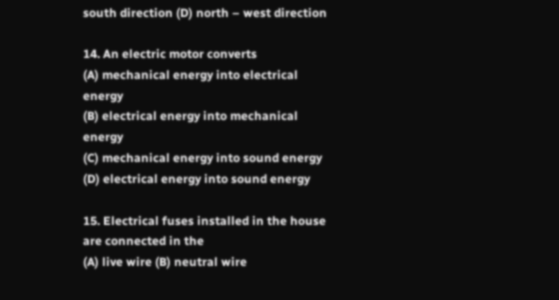south direction (D) north – west direction

14. An electric motor converts
(A) mechanical energy into electrical energy
(B) electrical energy into mechanical energy
(C) mechanical energy into sound energy
(D) electrical energy into sound energy

15. Electrical fuses installed in the house are connected in the
(A) live wire (B) neutral wire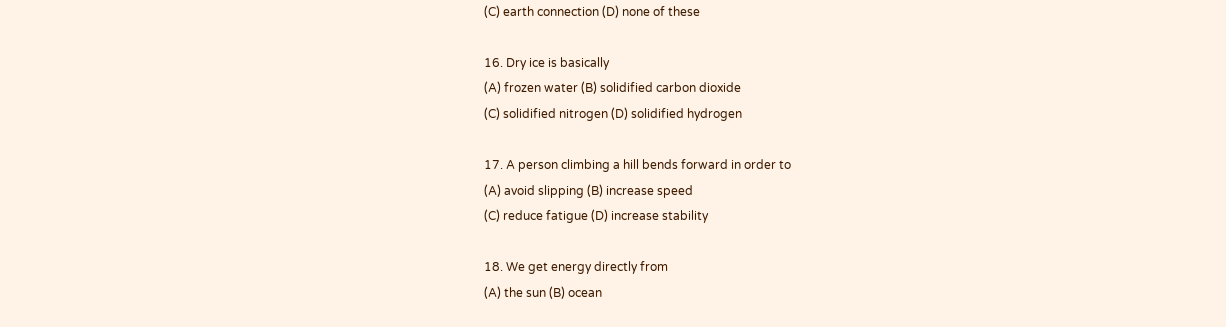(C) earth connection (D) none of these

16. Dry ice is basically
(A) frozen water (B) solidified carbon dioxide
(C) solidified nitrogen (D) solidified hydrogen

17. A person climbing a hill bends forward in order to
(A) avoid slipping (B) increase speed
(C) reduce fatigue (D) increase stability

18. We get energy directly from
(A) the sun (B) ocean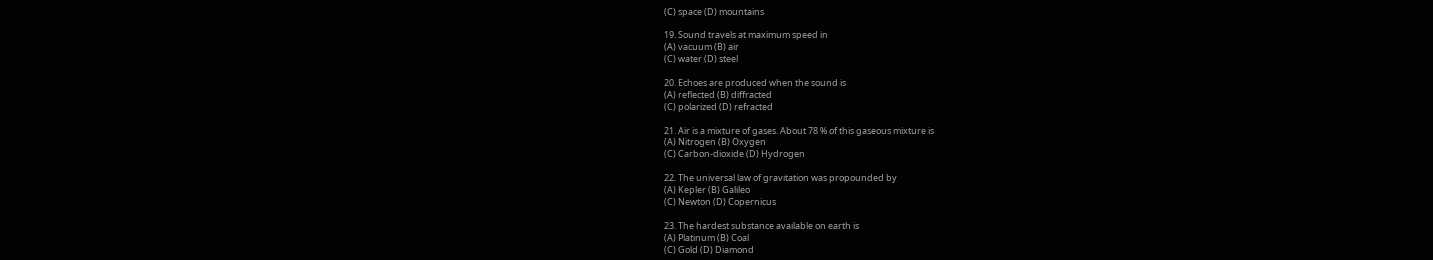(C) space (D) mountains

19. Sound travels at maximum speed in
(A) vacuum (B) air
(C) water (D) steel

20. Echoes are produced when the sound is
(A) reflected (B) diffracted
(C) polarized (D) refracted

21. Air is a mixture of gases. About 78 % of this gaseous mixture is
(A) Nitrogen (B) Oxygen
(C) Carbon-dioxide (D) Hydrogen

22. The universal law of gravitation was propounded by
(A) Kepler (B) Galileo
(C) Newton (D) Copernicus

23. The hardest substance available on earth is
(A) Platinum (B) Coal
(C) Gold (D) Diamond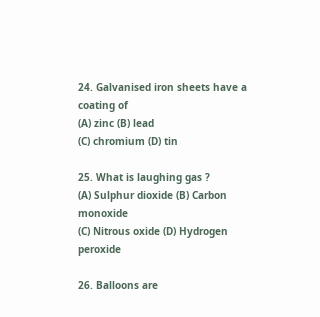24. Galvanised iron sheets have a coating of
(A) zinc (B) lead
(C) chromium (D) tin

25. What is laughing gas ?
(A) Sulphur dioxide (B) Carbon monoxide
(C) Nitrous oxide (D) Hydrogen peroxide

26. Balloons are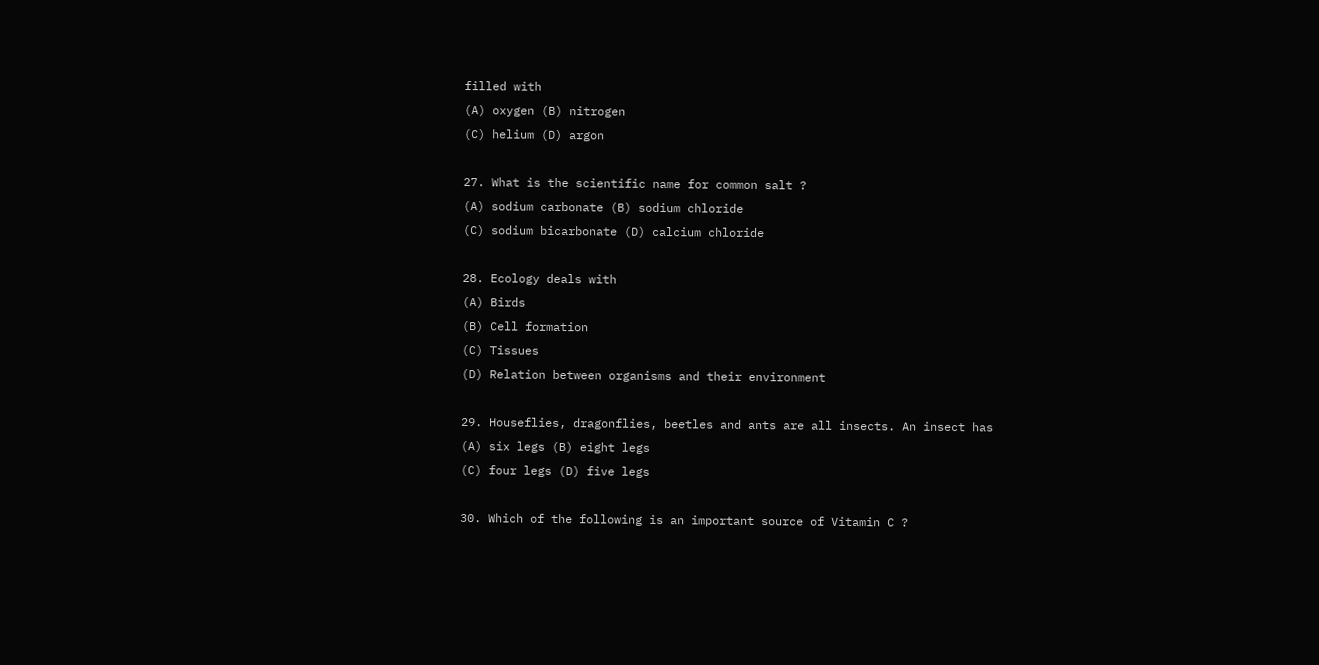filled with
(A) oxygen (B) nitrogen
(C) helium (D) argon

27. What is the scientific name for common salt ?
(A) sodium carbonate (B) sodium chloride
(C) sodium bicarbonate (D) calcium chloride

28. Ecology deals with
(A) Birds
(B) Cell formation
(C) Tissues
(D) Relation between organisms and their environment

29. Houseflies, dragonflies, beetles and ants are all insects. An insect has
(A) six legs (B) eight legs
(C) four legs (D) five legs

30. Which of the following is an important source of Vitamin C ?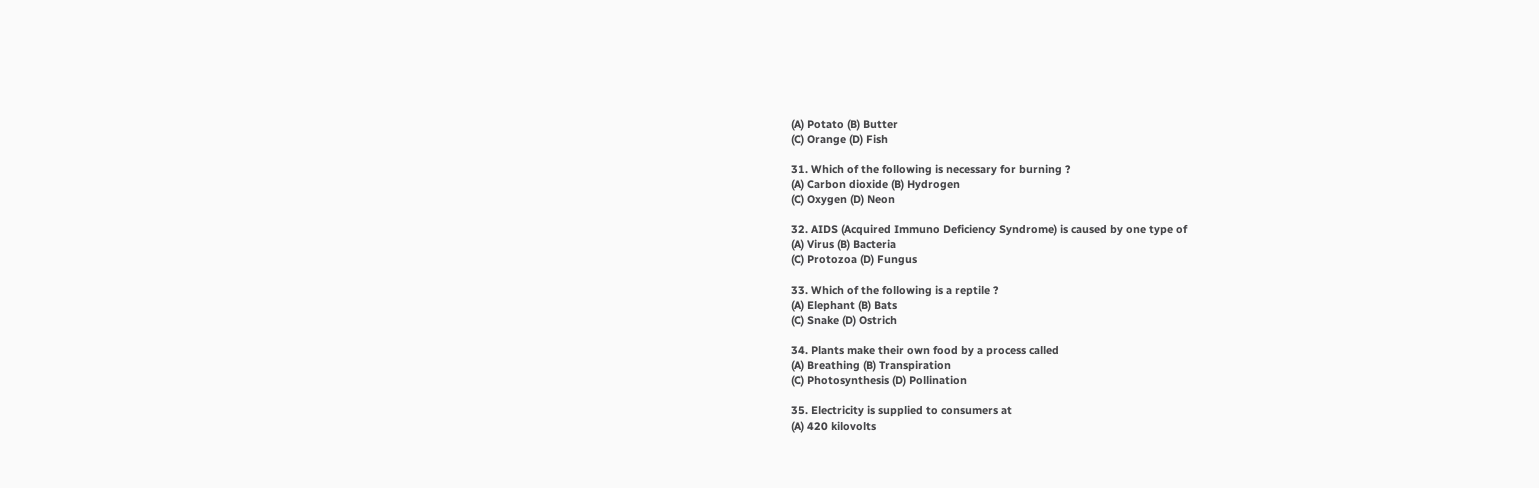(A) Potato (B) Butter
(C) Orange (D) Fish

31. Which of the following is necessary for burning ?
(A) Carbon dioxide (B) Hydrogen
(C) Oxygen (D) Neon

32. AIDS (Acquired Immuno Deficiency Syndrome) is caused by one type of
(A) Virus (B) Bacteria
(C) Protozoa (D) Fungus

33. Which of the following is a reptile ?
(A) Elephant (B) Bats
(C) Snake (D) Ostrich

34. Plants make their own food by a process called
(A) Breathing (B) Transpiration
(C) Photosynthesis (D) Pollination

35. Electricity is supplied to consumers at
(A) 420 kilovolts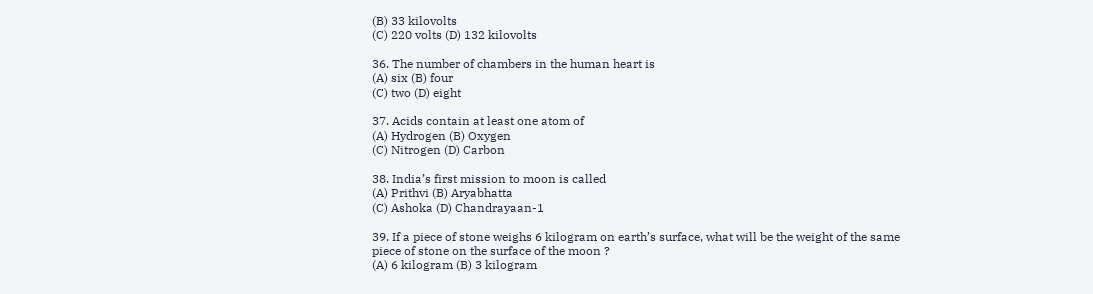(B) 33 kilovolts
(C) 220 volts (D) 132 kilovolts

36. The number of chambers in the human heart is
(A) six (B) four
(C) two (D) eight

37. Acids contain at least one atom of
(A) Hydrogen (B) Oxygen
(C) Nitrogen (D) Carbon

38. India’s first mission to moon is called
(A) Prithvi (B) Aryabhatta
(C) Ashoka (D) Chandrayaan-1

39. If a piece of stone weighs 6 kilogram on earth’s surface, what will be the weight of the same
piece of stone on the surface of the moon ?
(A) 6 kilogram (B) 3 kilogram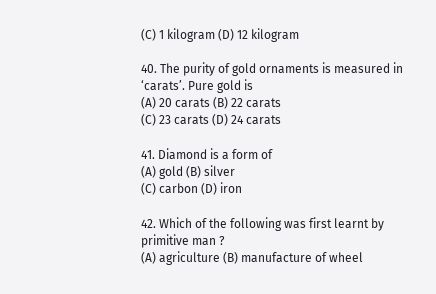(C) 1 kilogram (D) 12 kilogram

40. The purity of gold ornaments is measured in ‘carats’. Pure gold is
(A) 20 carats (B) 22 carats
(C) 23 carats (D) 24 carats

41. Diamond is a form of
(A) gold (B) silver
(C) carbon (D) iron

42. Which of the following was first learnt by primitive man ?
(A) agriculture (B) manufacture of wheel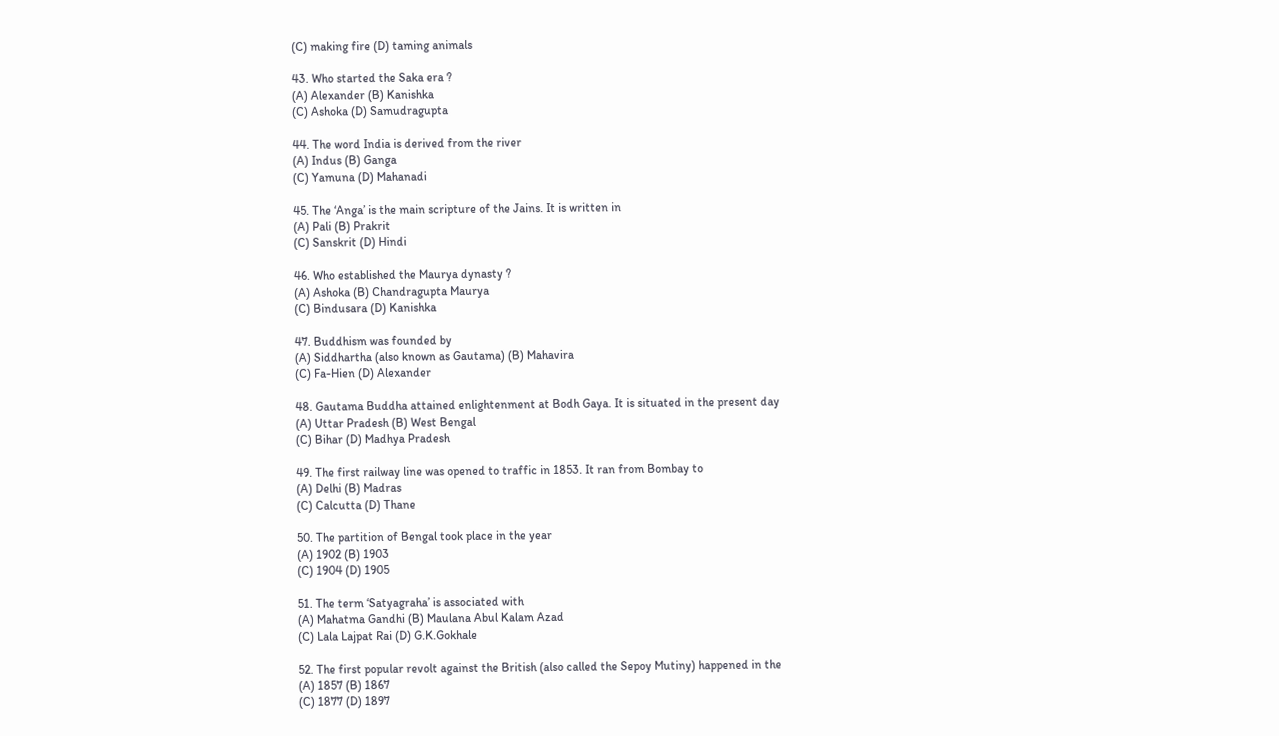(C) making fire (D) taming animals

43. Who started the Saka era ?
(A) Alexander (B) Kanishka
(C) Ashoka (D) Samudragupta

44. The word India is derived from the river
(A) Indus (B) Ganga
(C) Yamuna (D) Mahanadi

45. The ‘Anga’ is the main scripture of the Jains. It is written in
(A) Pali (B) Prakrit
(C) Sanskrit (D) Hindi

46. Who established the Maurya dynasty ?
(A) Ashoka (B) Chandragupta Maurya
(C) Bindusara (D) Kanishka

47. Buddhism was founded by
(A) Siddhartha (also known as Gautama) (B) Mahavira
(C) Fa-Hien (D) Alexander

48. Gautama Buddha attained enlightenment at Bodh Gaya. It is situated in the present day
(A) Uttar Pradesh (B) West Bengal
(C) Bihar (D) Madhya Pradesh

49. The first railway line was opened to traffic in 1853. It ran from Bombay to
(A) Delhi (B) Madras
(C) Calcutta (D) Thane

50. The partition of Bengal took place in the year
(A) 1902 (B) 1903
(C) 1904 (D) 1905

51. The term ‘Satyagraha’ is associated with
(A) Mahatma Gandhi (B) Maulana Abul Kalam Azad
(C) Lala Lajpat Rai (D) G.K.Gokhale

52. The first popular revolt against the British (also called the Sepoy Mutiny) happened in the
(A) 1857 (B) 1867
(C) 1877 (D) 1897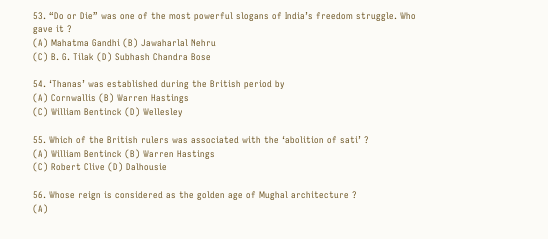53. “Do or Die” was one of the most powerful slogans of India’s freedom struggle. Who gave it ?
(A) Mahatma Gandhi (B) Jawaharlal Nehru
(C) B. G. Tilak (D) Subhash Chandra Bose

54. ‘Thanas’ was established during the British period by
(A) Cornwallis (B) Warren Hastings
(C) William Bentinck (D) Wellesley

55. Which of the British rulers was associated with the ‘abolition of sati’ ?
(A) William Bentinck (B) Warren Hastings
(C) Robert Clive (D) Dalhousie

56. Whose reign is considered as the golden age of Mughal architecture ?
(A)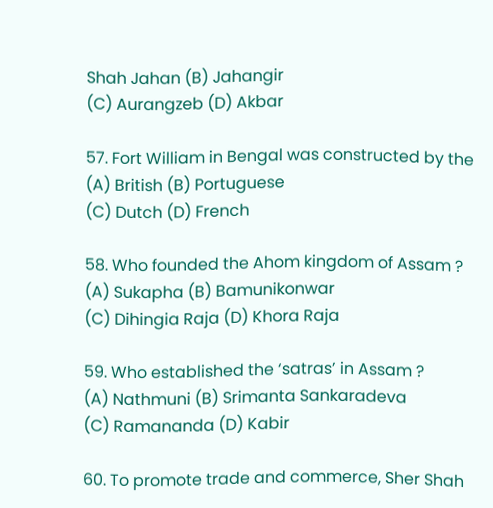Shah Jahan (B) Jahangir
(C) Aurangzeb (D) Akbar

57. Fort William in Bengal was constructed by the
(A) British (B) Portuguese
(C) Dutch (D) French

58. Who founded the Ahom kingdom of Assam ?
(A) Sukapha (B) Bamunikonwar
(C) Dihingia Raja (D) Khora Raja

59. Who established the ‘satras’ in Assam ?
(A) Nathmuni (B) Srimanta Sankaradeva
(C) Ramananda (D) Kabir

60. To promote trade and commerce, Sher Shah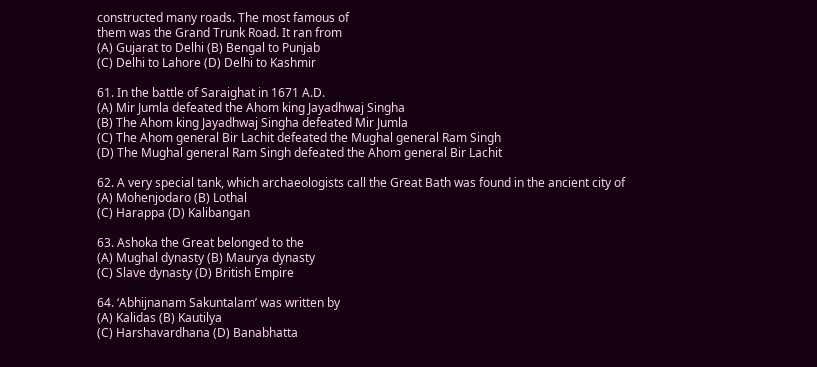constructed many roads. The most famous of
them was the Grand Trunk Road. It ran from
(A) Gujarat to Delhi (B) Bengal to Punjab
(C) Delhi to Lahore (D) Delhi to Kashmir

61. In the battle of Saraighat in 1671 A.D.
(A) Mir Jumla defeated the Ahom king Jayadhwaj Singha
(B) The Ahom king Jayadhwaj Singha defeated Mir Jumla
(C) The Ahom general Bir Lachit defeated the Mughal general Ram Singh
(D) The Mughal general Ram Singh defeated the Ahom general Bir Lachit

62. A very special tank, which archaeologists call the Great Bath was found in the ancient city of
(A) Mohenjodaro (B) Lothal
(C) Harappa (D) Kalibangan

63. Ashoka the Great belonged to the
(A) Mughal dynasty (B) Maurya dynasty
(C) Slave dynasty (D) British Empire

64. ‘Abhijnanam Sakuntalam’ was written by
(A) Kalidas (B) Kautilya
(C) Harshavardhana (D) Banabhatta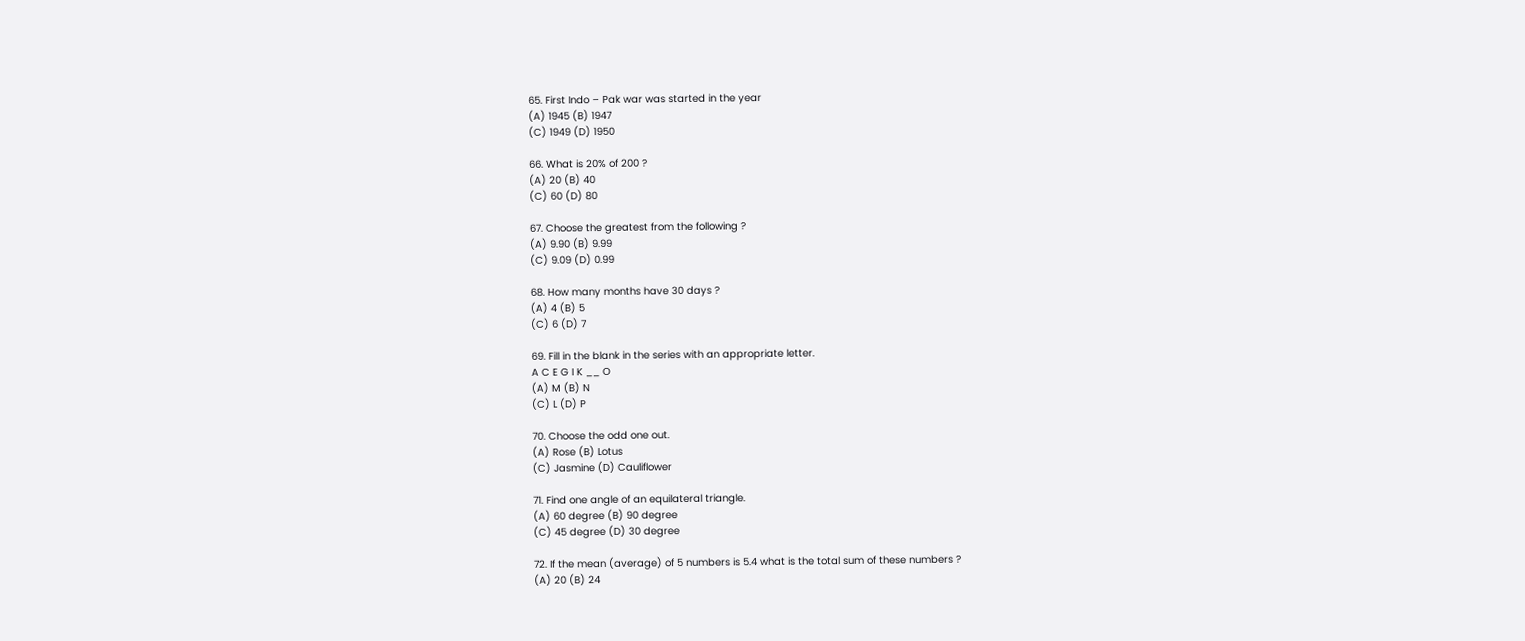65. First Indo – Pak war was started in the year
(A) 1945 (B) 1947
(C) 1949 (D) 1950

66. What is 20% of 200 ?
(A) 20 (B) 40
(C) 60 (D) 80

67. Choose the greatest from the following ?
(A) 9.90 (B) 9.99
(C) 9.09 (D) 0.99

68. How many months have 30 days ?
(A) 4 (B) 5
(C) 6 (D) 7

69. Fill in the blank in the series with an appropriate letter.
A C E G I K __ O
(A) M (B) N
(C) L (D) P

70. Choose the odd one out.
(A) Rose (B) Lotus
(C) Jasmine (D) Cauliflower

71. Find one angle of an equilateral triangle.
(A) 60 degree (B) 90 degree
(C) 45 degree (D) 30 degree

72. If the mean (average) of 5 numbers is 5.4 what is the total sum of these numbers ?
(A) 20 (B) 24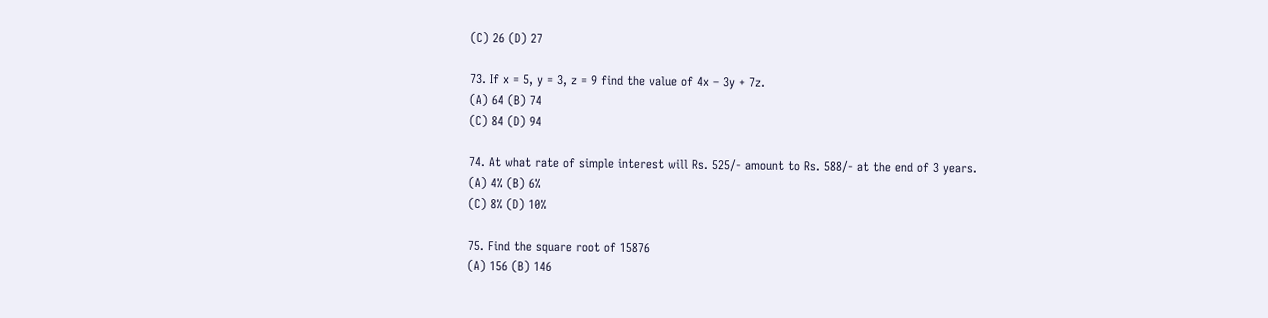(C) 26 (D) 27

73. If x = 5, y = 3, z = 9 find the value of 4x – 3y + 7z.
(A) 64 (B) 74
(C) 84 (D) 94

74. At what rate of simple interest will Rs. 525/- amount to Rs. 588/- at the end of 3 years.
(A) 4% (B) 6%
(C) 8% (D) 10%

75. Find the square root of 15876
(A) 156 (B) 146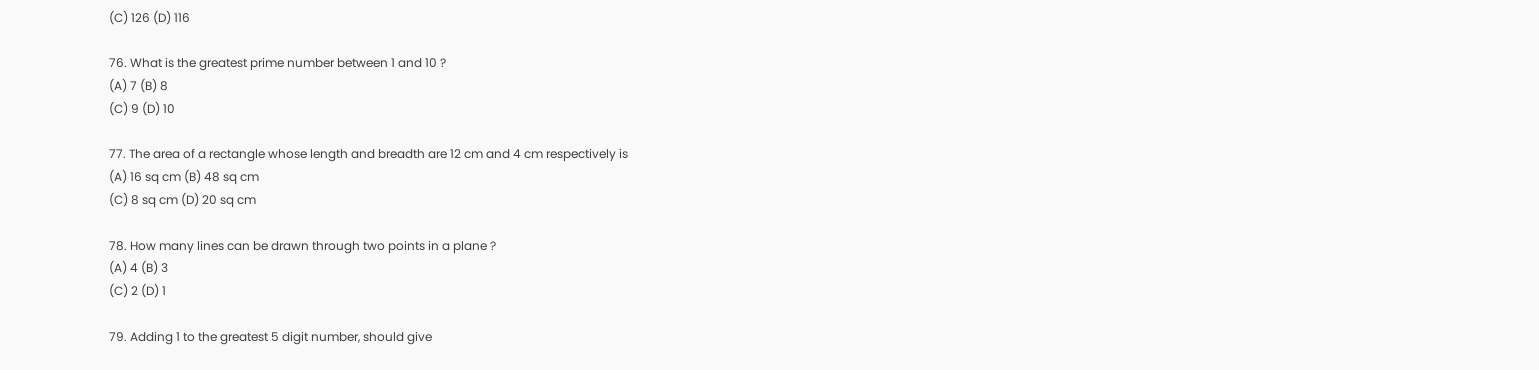(C) 126 (D) 116

76. What is the greatest prime number between 1 and 10 ?
(A) 7 (B) 8
(C) 9 (D) 10

77. The area of a rectangle whose length and breadth are 12 cm and 4 cm respectively is
(A) 16 sq cm (B) 48 sq cm
(C) 8 sq cm (D) 20 sq cm

78. How many lines can be drawn through two points in a plane ?
(A) 4 (B) 3
(C) 2 (D) 1

79. Adding 1 to the greatest 5 digit number, should give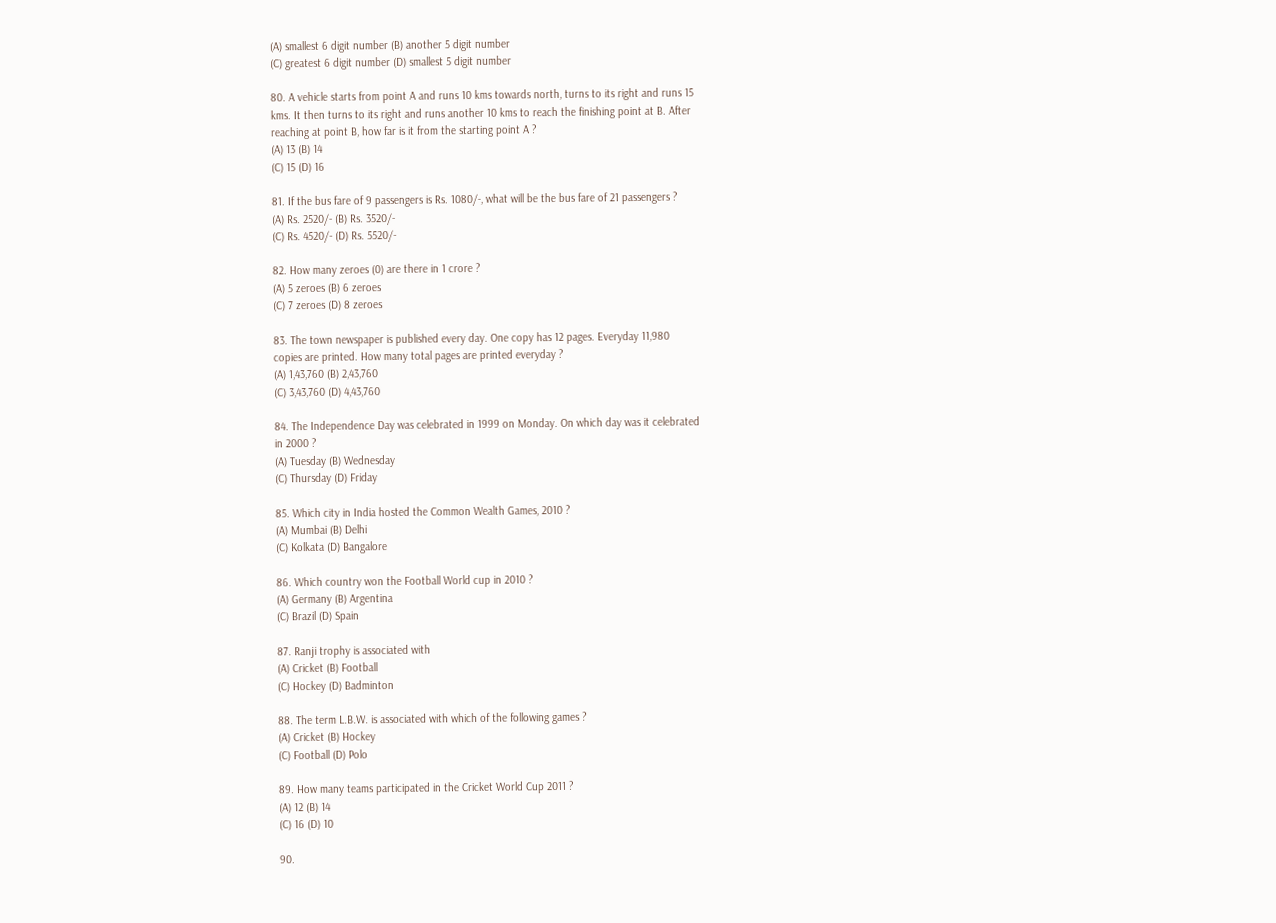(A) smallest 6 digit number (B) another 5 digit number
(C) greatest 6 digit number (D) smallest 5 digit number

80. A vehicle starts from point A and runs 10 kms towards north, turns to its right and runs 15
kms. It then turns to its right and runs another 10 kms to reach the finishing point at B. After
reaching at point B, how far is it from the starting point A ?
(A) 13 (B) 14
(C) 15 (D) 16

81. If the bus fare of 9 passengers is Rs. 1080/-, what will be the bus fare of 21 passengers ?
(A) Rs. 2520/- (B) Rs. 3520/-
(C) Rs. 4520/- (D) Rs. 5520/-

82. How many zeroes (0) are there in 1 crore ?
(A) 5 zeroes (B) 6 zeroes
(C) 7 zeroes (D) 8 zeroes

83. The town newspaper is published every day. One copy has 12 pages. Everyday 11,980
copies are printed. How many total pages are printed everyday ?
(A) 1,43,760 (B) 2,43,760
(C) 3,43,760 (D) 4,43,760

84. The Independence Day was celebrated in 1999 on Monday. On which day was it celebrated
in 2000 ?
(A) Tuesday (B) Wednesday
(C) Thursday (D) Friday

85. Which city in India hosted the Common Wealth Games, 2010 ?
(A) Mumbai (B) Delhi
(C) Kolkata (D) Bangalore

86. Which country won the Football World cup in 2010 ?
(A) Germany (B) Argentina
(C) Brazil (D) Spain

87. Ranji trophy is associated with
(A) Cricket (B) Football
(C) Hockey (D) Badminton

88. The term L.B.W. is associated with which of the following games ?
(A) Cricket (B) Hockey
(C) Football (D) Polo

89. How many teams participated in the Cricket World Cup 2011 ?
(A) 12 (B) 14
(C) 16 (D) 10

90.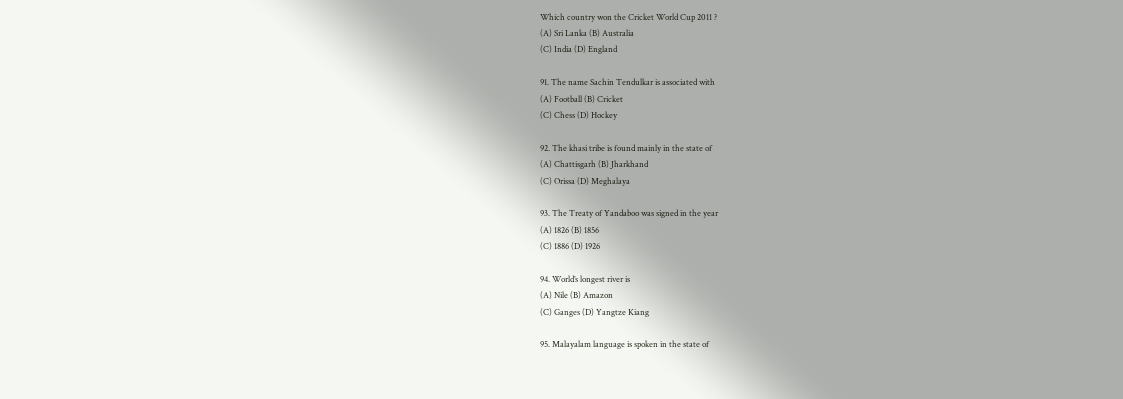Which country won the Cricket World Cup 2011 ?
(A) Sri Lanka (B) Australia
(C) India (D) England

91. The name Sachin Tendulkar is associated with
(A) Football (B) Cricket
(C) Chess (D) Hockey

92. The khasi tribe is found mainly in the state of
(A) Chattisgarh (B) Jharkhand
(C) Orissa (D) Meghalaya

93. The Treaty of Yandaboo was signed in the year
(A) 1826 (B) 1856
(C) 1886 (D) 1926

94. World’s longest river is
(A) Nile (B) Amazon
(C) Ganges (D) Yangtze Kiang

95. Malayalam language is spoken in the state of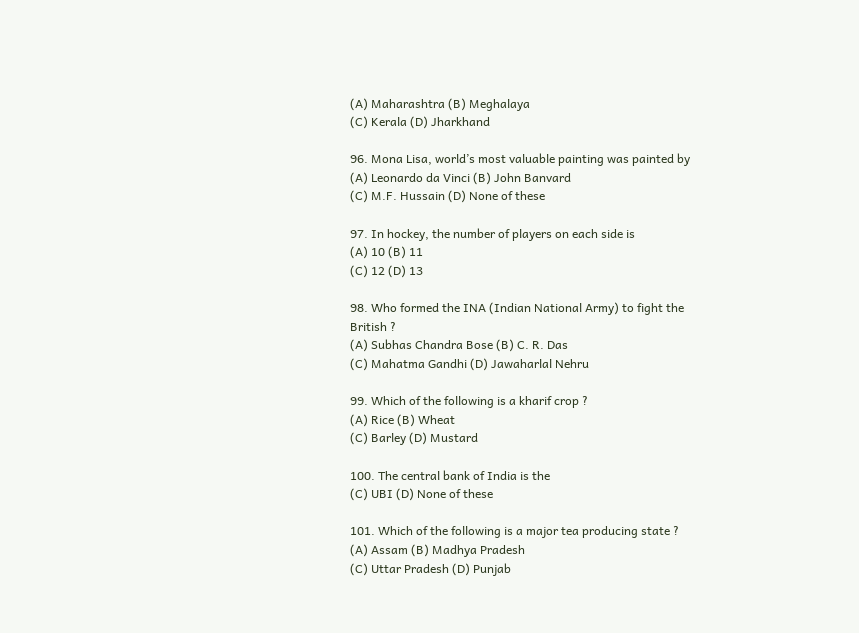(A) Maharashtra (B) Meghalaya
(C) Kerala (D) Jharkhand

96. Mona Lisa, world’s most valuable painting was painted by
(A) Leonardo da Vinci (B) John Banvard
(C) M.F. Hussain (D) None of these

97. In hockey, the number of players on each side is
(A) 10 (B) 11
(C) 12 (D) 13

98. Who formed the INA (Indian National Army) to fight the British ?
(A) Subhas Chandra Bose (B) C. R. Das
(C) Mahatma Gandhi (D) Jawaharlal Nehru

99. Which of the following is a kharif crop ?
(A) Rice (B) Wheat
(C) Barley (D) Mustard

100. The central bank of India is the
(C) UBI (D) None of these

101. Which of the following is a major tea producing state ?
(A) Assam (B) Madhya Pradesh
(C) Uttar Pradesh (D) Punjab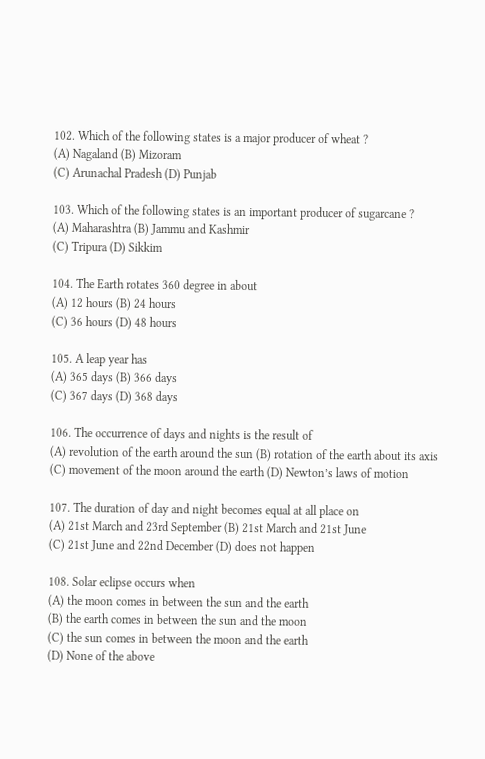102. Which of the following states is a major producer of wheat ?
(A) Nagaland (B) Mizoram
(C) Arunachal Pradesh (D) Punjab

103. Which of the following states is an important producer of sugarcane ?
(A) Maharashtra (B) Jammu and Kashmir
(C) Tripura (D) Sikkim

104. The Earth rotates 360 degree in about
(A) 12 hours (B) 24 hours
(C) 36 hours (D) 48 hours

105. A leap year has
(A) 365 days (B) 366 days
(C) 367 days (D) 368 days

106. The occurrence of days and nights is the result of
(A) revolution of the earth around the sun (B) rotation of the earth about its axis
(C) movement of the moon around the earth (D) Newton’s laws of motion

107. The duration of day and night becomes equal at all place on
(A) 21st March and 23rd September (B) 21st March and 21st June
(C) 21st June and 22nd December (D) does not happen

108. Solar eclipse occurs when
(A) the moon comes in between the sun and the earth
(B) the earth comes in between the sun and the moon
(C) the sun comes in between the moon and the earth
(D) None of the above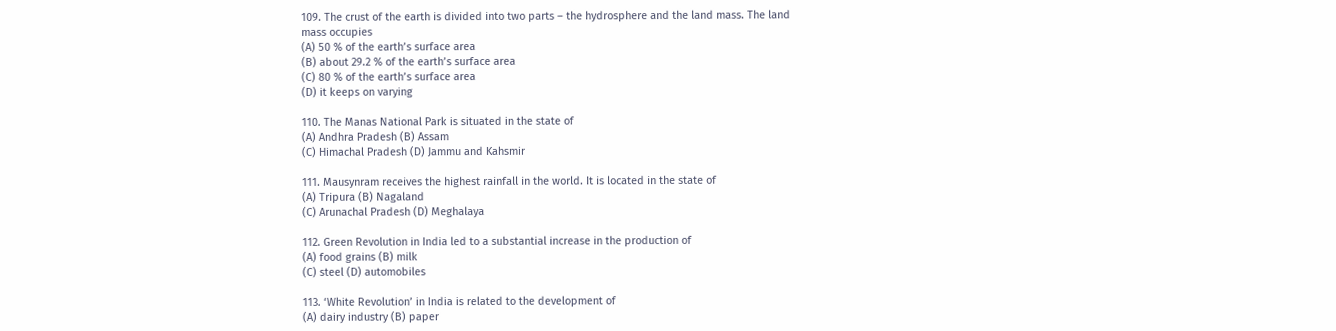109. The crust of the earth is divided into two parts – the hydrosphere and the land mass. The land
mass occupies
(A) 50 % of the earth’s surface area
(B) about 29.2 % of the earth’s surface area
(C) 80 % of the earth’s surface area
(D) it keeps on varying

110. The Manas National Park is situated in the state of
(A) Andhra Pradesh (B) Assam
(C) Himachal Pradesh (D) Jammu and Kahsmir

111. Mausynram receives the highest rainfall in the world. It is located in the state of
(A) Tripura (B) Nagaland
(C) Arunachal Pradesh (D) Meghalaya

112. Green Revolution in India led to a substantial increase in the production of
(A) food grains (B) milk
(C) steel (D) automobiles

113. ‘White Revolution’ in India is related to the development of
(A) dairy industry (B) paper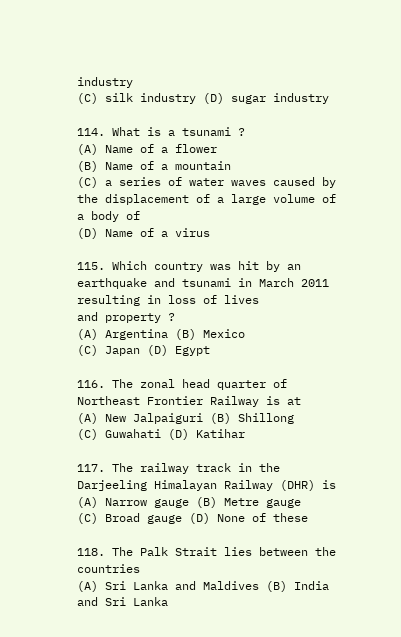industry
(C) silk industry (D) sugar industry

114. What is a tsunami ?
(A) Name of a flower
(B) Name of a mountain
(C) a series of water waves caused by the displacement of a large volume of a body of
(D) Name of a virus

115. Which country was hit by an earthquake and tsunami in March 2011 resulting in loss of lives
and property ?
(A) Argentina (B) Mexico
(C) Japan (D) Egypt

116. The zonal head quarter of Northeast Frontier Railway is at
(A) New Jalpaiguri (B) Shillong
(C) Guwahati (D) Katihar

117. The railway track in the Darjeeling Himalayan Railway (DHR) is
(A) Narrow gauge (B) Metre gauge
(C) Broad gauge (D) None of these

118. The Palk Strait lies between the countries
(A) Sri Lanka and Maldives (B) India and Sri Lanka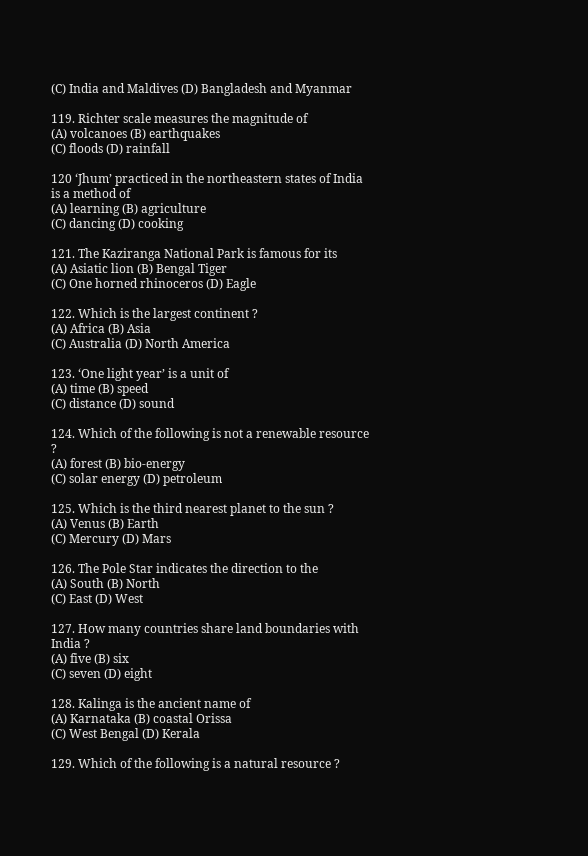(C) India and Maldives (D) Bangladesh and Myanmar

119. Richter scale measures the magnitude of
(A) volcanoes (B) earthquakes
(C) floods (D) rainfall

120 ‘Jhum’ practiced in the northeastern states of India is a method of
(A) learning (B) agriculture
(C) dancing (D) cooking

121. The Kaziranga National Park is famous for its
(A) Asiatic lion (B) Bengal Tiger
(C) One horned rhinoceros (D) Eagle

122. Which is the largest continent ?
(A) Africa (B) Asia
(C) Australia (D) North America

123. ‘One light year’ is a unit of
(A) time (B) speed
(C) distance (D) sound

124. Which of the following is not a renewable resource ?
(A) forest (B) bio-energy
(C) solar energy (D) petroleum

125. Which is the third nearest planet to the sun ?
(A) Venus (B) Earth
(C) Mercury (D) Mars

126. The Pole Star indicates the direction to the
(A) South (B) North
(C) East (D) West

127. How many countries share land boundaries with India ?
(A) five (B) six
(C) seven (D) eight

128. Kalinga is the ancient name of
(A) Karnataka (B) coastal Orissa
(C) West Bengal (D) Kerala

129. Which of the following is a natural resource ?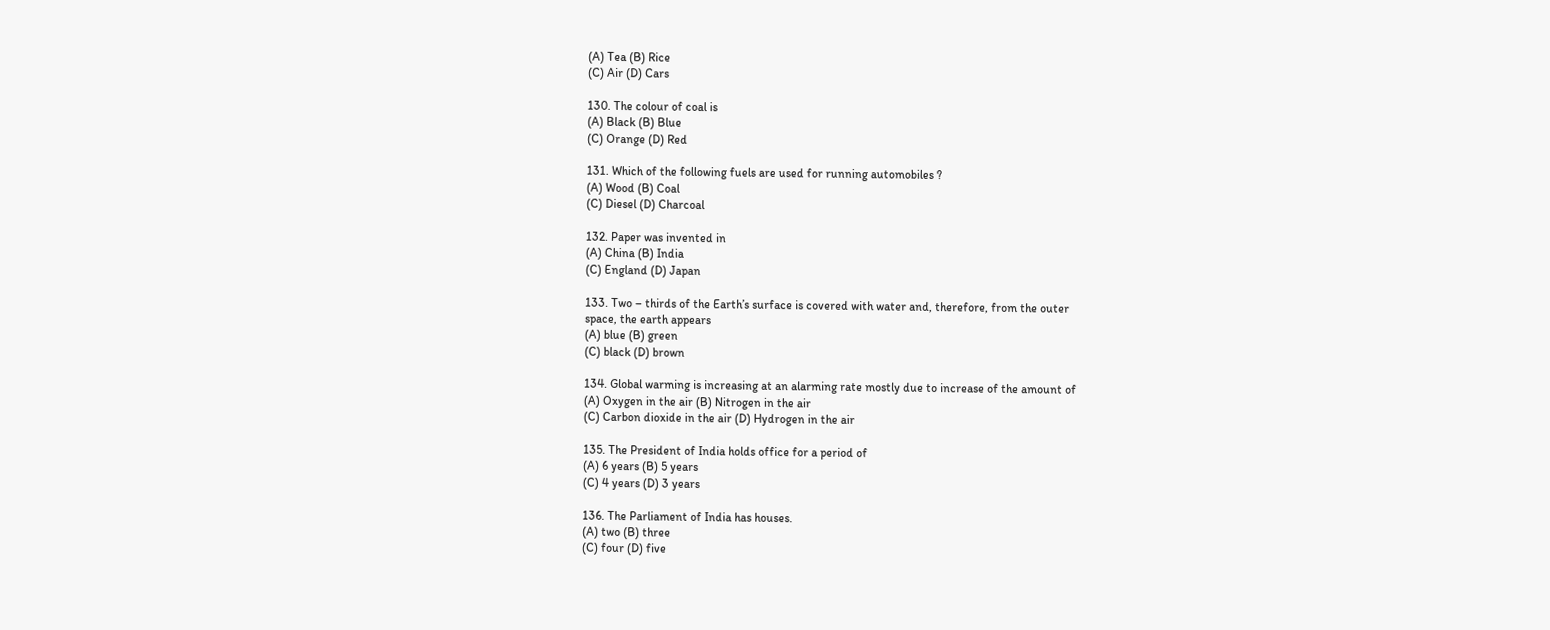(A) Tea (B) Rice
(C) Air (D) Cars

130. The colour of coal is
(A) Black (B) Blue
(C) Orange (D) Red

131. Which of the following fuels are used for running automobiles ?
(A) Wood (B) Coal
(C) Diesel (D) Charcoal

132. Paper was invented in
(A) China (B) India
(C) England (D) Japan

133. Two – thirds of the Earth’s surface is covered with water and, therefore, from the outer
space, the earth appears
(A) blue (B) green
(C) black (D) brown

134. Global warming is increasing at an alarming rate mostly due to increase of the amount of
(A) Oxygen in the air (B) Nitrogen in the air
(C) Carbon dioxide in the air (D) Hydrogen in the air

135. The President of India holds office for a period of
(A) 6 years (B) 5 years
(C) 4 years (D) 3 years

136. The Parliament of India has houses.
(A) two (B) three
(C) four (D) five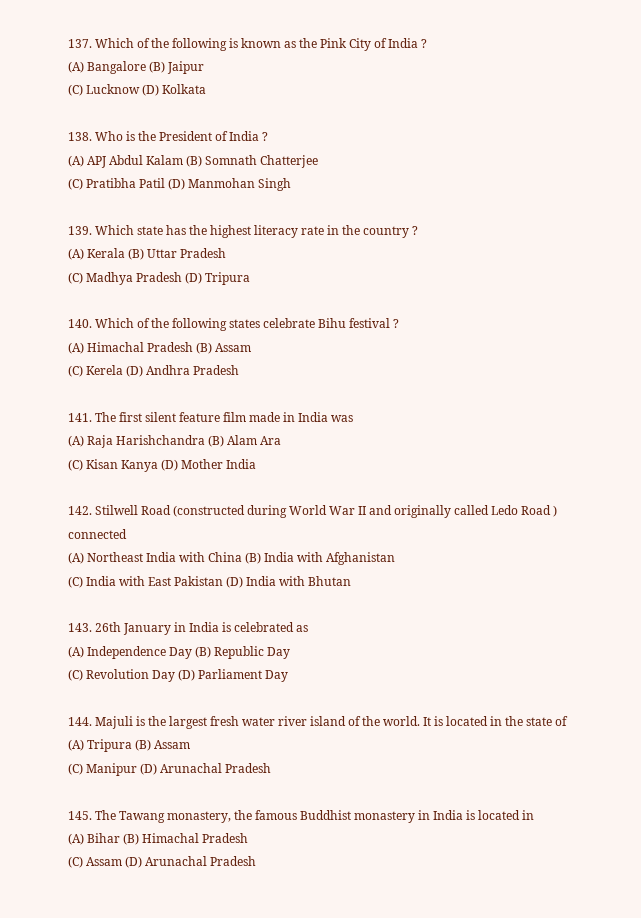137. Which of the following is known as the Pink City of India ?
(A) Bangalore (B) Jaipur
(C) Lucknow (D) Kolkata

138. Who is the President of India ?
(A) APJ Abdul Kalam (B) Somnath Chatterjee
(C) Pratibha Patil (D) Manmohan Singh

139. Which state has the highest literacy rate in the country ?
(A) Kerala (B) Uttar Pradesh
(C) Madhya Pradesh (D) Tripura

140. Which of the following states celebrate Bihu festival ?
(A) Himachal Pradesh (B) Assam
(C) Kerela (D) Andhra Pradesh

141. The first silent feature film made in India was
(A) Raja Harishchandra (B) Alam Ara
(C) Kisan Kanya (D) Mother India

142. Stilwell Road (constructed during World War II and originally called Ledo Road ) connected
(A) Northeast India with China (B) India with Afghanistan
(C) India with East Pakistan (D) India with Bhutan

143. 26th January in India is celebrated as
(A) Independence Day (B) Republic Day
(C) Revolution Day (D) Parliament Day

144. Majuli is the largest fresh water river island of the world. It is located in the state of
(A) Tripura (B) Assam
(C) Manipur (D) Arunachal Pradesh

145. The Tawang monastery, the famous Buddhist monastery in India is located in
(A) Bihar (B) Himachal Pradesh
(C) Assam (D) Arunachal Pradesh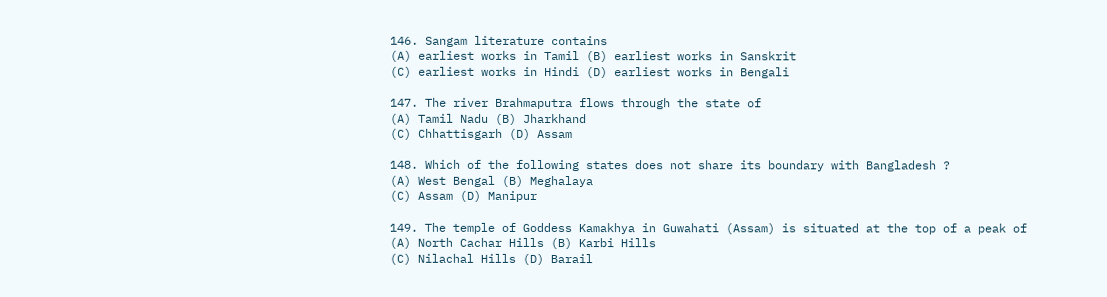146. Sangam literature contains
(A) earliest works in Tamil (B) earliest works in Sanskrit
(C) earliest works in Hindi (D) earliest works in Bengali

147. The river Brahmaputra flows through the state of
(A) Tamil Nadu (B) Jharkhand
(C) Chhattisgarh (D) Assam

148. Which of the following states does not share its boundary with Bangladesh ?
(A) West Bengal (B) Meghalaya
(C) Assam (D) Manipur

149. The temple of Goddess Kamakhya in Guwahati (Assam) is situated at the top of a peak of
(A) North Cachar Hills (B) Karbi Hills
(C) Nilachal Hills (D) Barail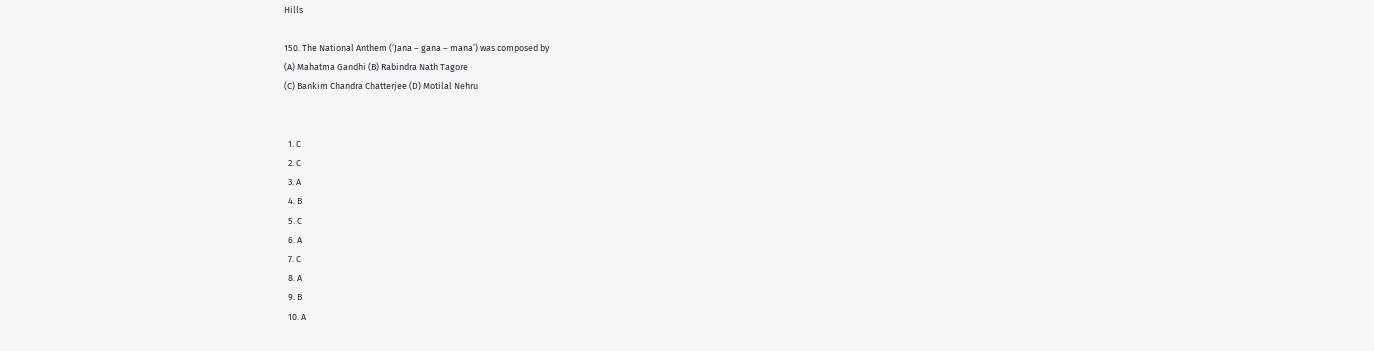Hills

150. The National Anthem (‘Jana – gana – mana’) was composed by
(A) Mahatma Gandhi (B) Rabindra Nath Tagore
(C) Bankim Chandra Chatterjee (D) Motilal Nehru


  1. C
  2. C
  3. A
  4. B
  5. C
  6. A
  7. C
  8. A
  9. B
  10. A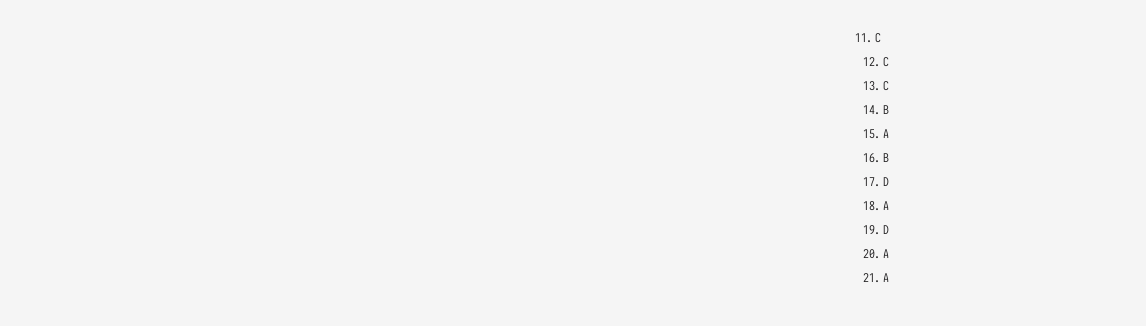11. C
  12. C
  13. C
  14. B
  15. A
  16. B
  17. D
  18. A
  19. D
  20. A
  21. A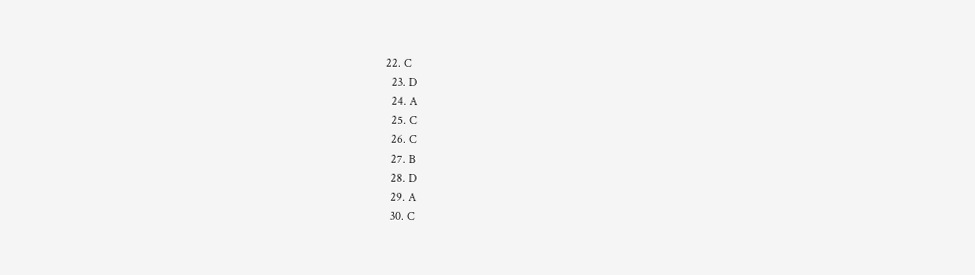22. C
  23. D
  24. A
  25. C
  26. C
  27. B
  28. D
  29. A
  30. C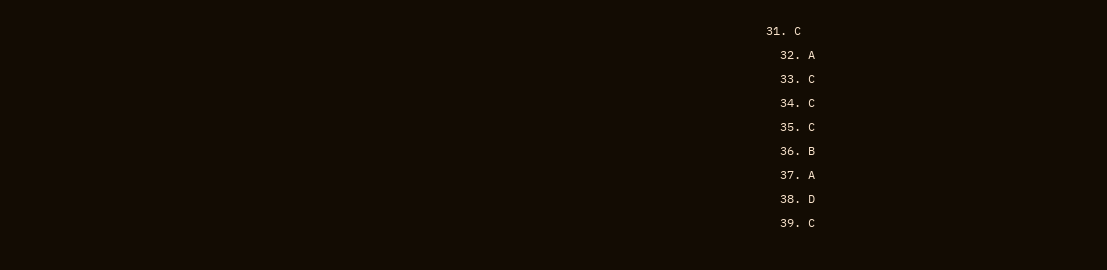31. C
  32. A
  33. C
  34. C
  35. C
  36. B
  37. A
  38. D
  39. C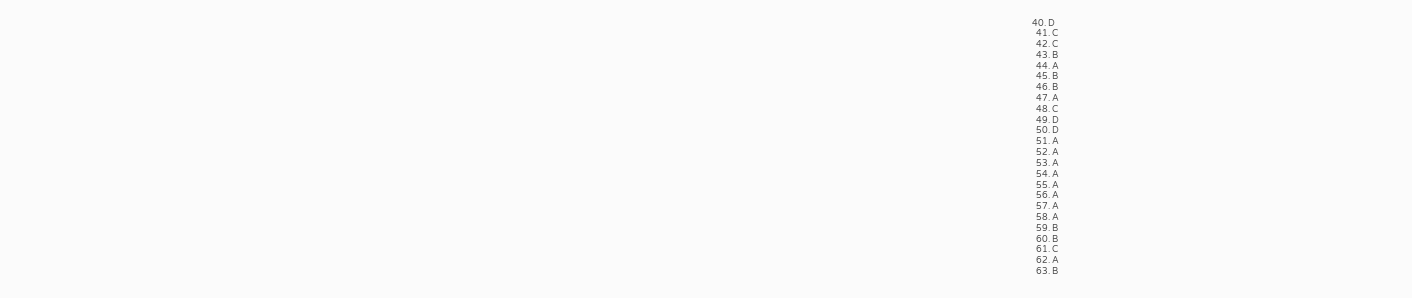40. D
  41. C
  42. C
  43. B
  44. A
  45. B
  46. B
  47. A
  48. C
  49. D
  50. D
  51. A
  52. A
  53. A
  54. A
  55. A
  56. A
  57. A
  58. A
  59. B
  60. B
  61. C
  62. A
  63. B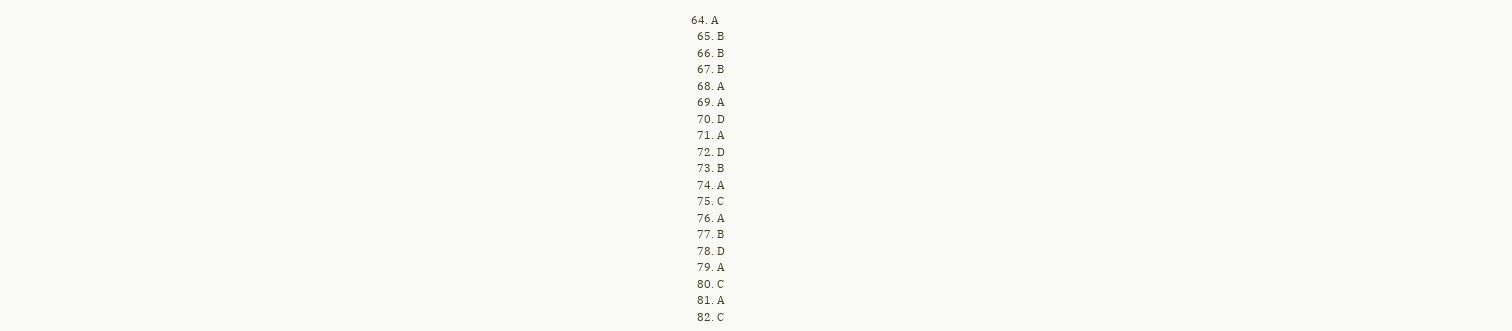64. A
  65. B
  66. B
  67. B
  68. A
  69. A
  70. D
  71. A
  72. D
  73. B
  74. A
  75. C
  76. A
  77. B
  78. D
  79. A
  80. C
  81. A
  82. C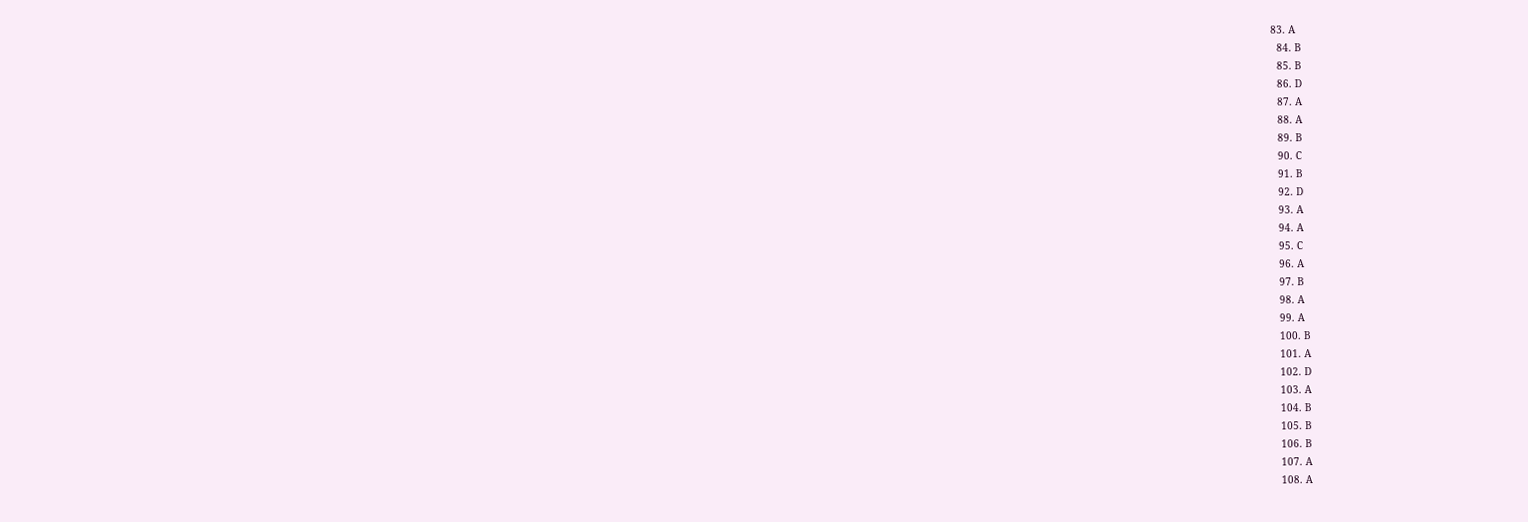83. A
  84. B
  85. B
  86. D
  87. A
  88. A
  89. B
  90. C
  91. B
  92. D
  93. A
  94. A
  95. C
  96. A
  97. B
  98. A
  99. A
  100. B
  101. A
  102. D
  103. A
  104. B
  105. B
  106. B
  107. A
  108. A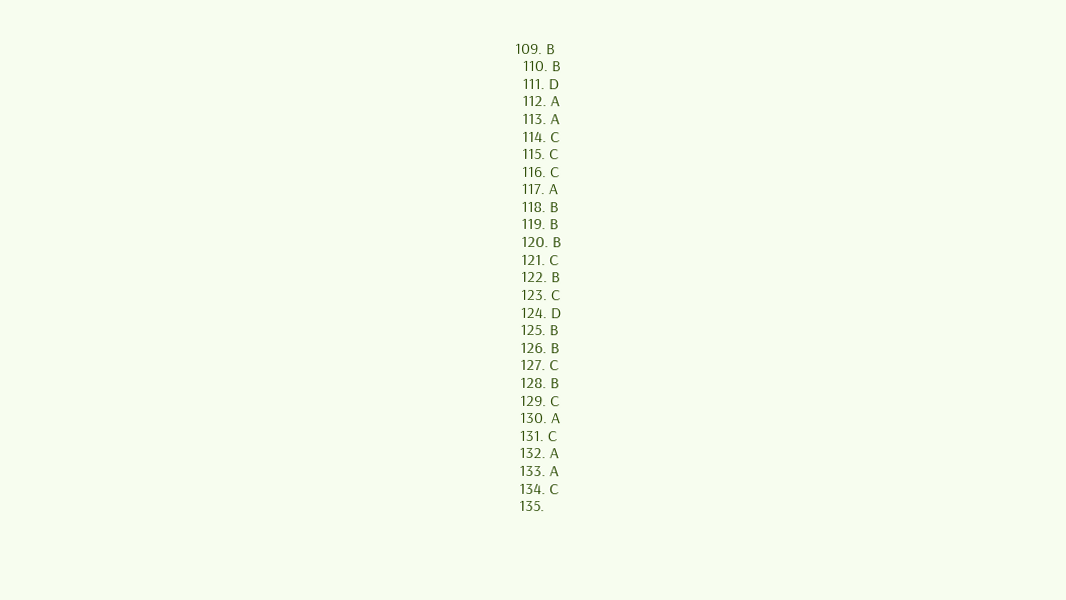109. B
  110. B
  111. D
  112. A
  113. A
  114. C
  115. C
  116. C
  117. A
  118. B
  119. B
  120. B
  121. C
  122. B
  123. C
  124. D
  125. B
  126. B
  127. C
  128. B
  129. C
  130. A
  131. C
  132. A
  133. A
  134. C
  135.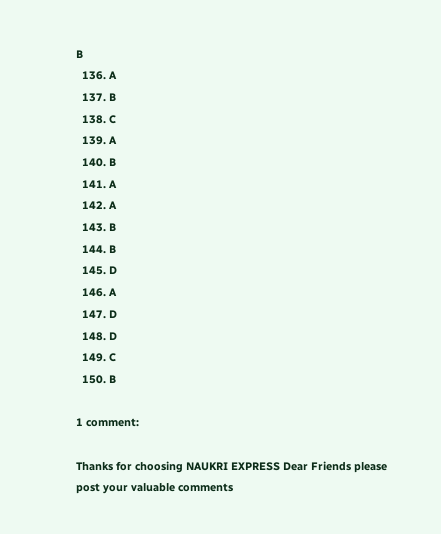B
  136. A
  137. B
  138. C
  139. A
  140. B
  141. A
  142. A
  143. B
  144. B
  145. D
  146. A
  147. D
  148. D
  149. C
  150. B

1 comment:

Thanks for choosing NAUKRI EXPRESS Dear Friends please post your valuable comments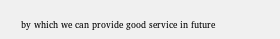by which we can provide good service in future